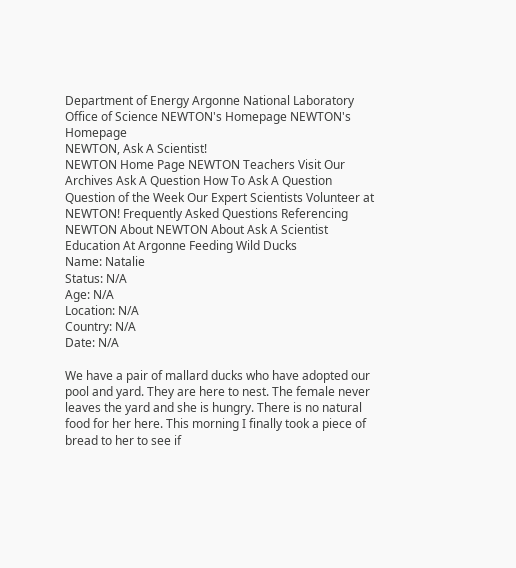Department of Energy Argonne National Laboratory Office of Science NEWTON's Homepage NEWTON's Homepage
NEWTON, Ask A Scientist!
NEWTON Home Page NEWTON Teachers Visit Our Archives Ask A Question How To Ask A Question Question of the Week Our Expert Scientists Volunteer at NEWTON! Frequently Asked Questions Referencing NEWTON About NEWTON About Ask A Scientist Education At Argonne Feeding Wild Ducks
Name: Natalie
Status: N/A
Age: N/A
Location: N/A
Country: N/A
Date: N/A

We have a pair of mallard ducks who have adopted our pool and yard. They are here to nest. The female never leaves the yard and she is hungry. There is no natural food for her here. This morning I finally took a piece of bread to her to see if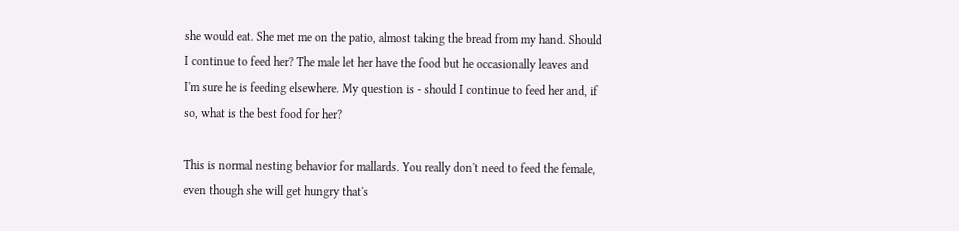she would eat. She met me on the patio, almost taking the bread from my hand. Should I continue to feed her? The male let her have the food but he occasionally leaves and I'm sure he is feeding elsewhere. My question is - should I continue to feed her and, if so, what is the best food for her?

This is normal nesting behavior for mallards. You really don't need to feed the female, even though she will get hungry that's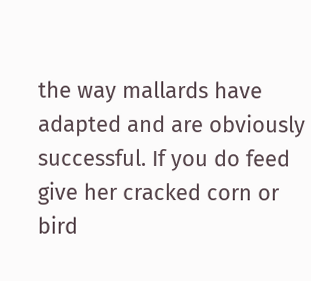the way mallards have adapted and are obviously successful. If you do feed give her cracked corn or bird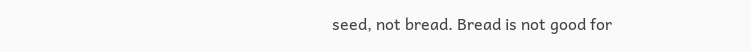seed, not bread. Bread is not good for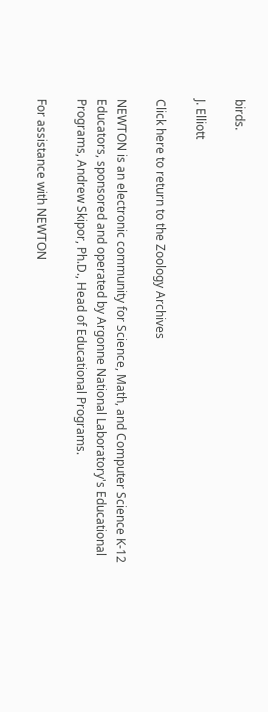birds.

J. Elliott

Click here to return to the Zoology Archives

NEWTON is an electronic community for Science, Math, and Computer Science K-12 Educators, sponsored and operated by Argonne National Laboratory's Educational Programs, Andrew Skipor, Ph.D., Head of Educational Programs.

For assistance with NEWTON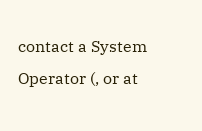contact a System Operator (, or at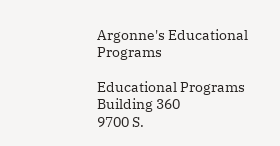Argonne's Educational Programs

Educational Programs
Building 360
9700 S.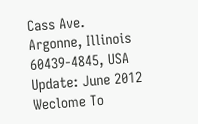Cass Ave.
Argonne, Illinois
60439-4845, USA
Update: June 2012
Weclome To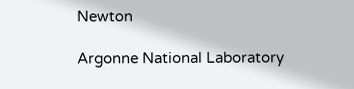Newton

Argonne National Laboratory